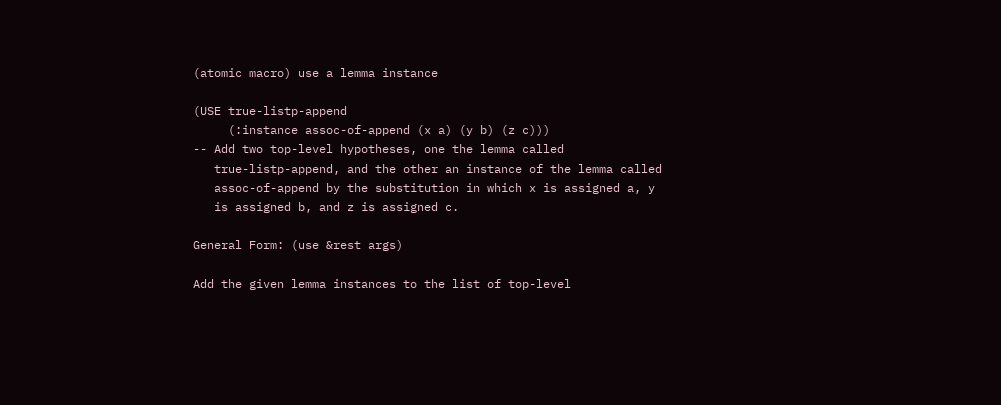(atomic macro) use a lemma instance

(USE true-listp-append
     (:instance assoc-of-append (x a) (y b) (z c)))
-- Add two top-level hypotheses, one the lemma called
   true-listp-append, and the other an instance of the lemma called
   assoc-of-append by the substitution in which x is assigned a, y
   is assigned b, and z is assigned c.

General Form: (use &rest args)

Add the given lemma instances to the list of top-level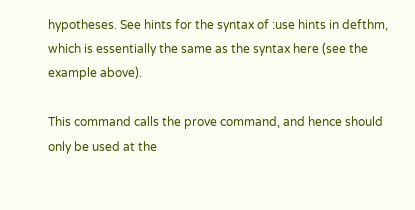hypotheses. See hints for the syntax of :use hints in defthm, which is essentially the same as the syntax here (see the example above).

This command calls the prove command, and hence should only be used at the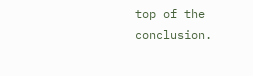top of the conclusion.